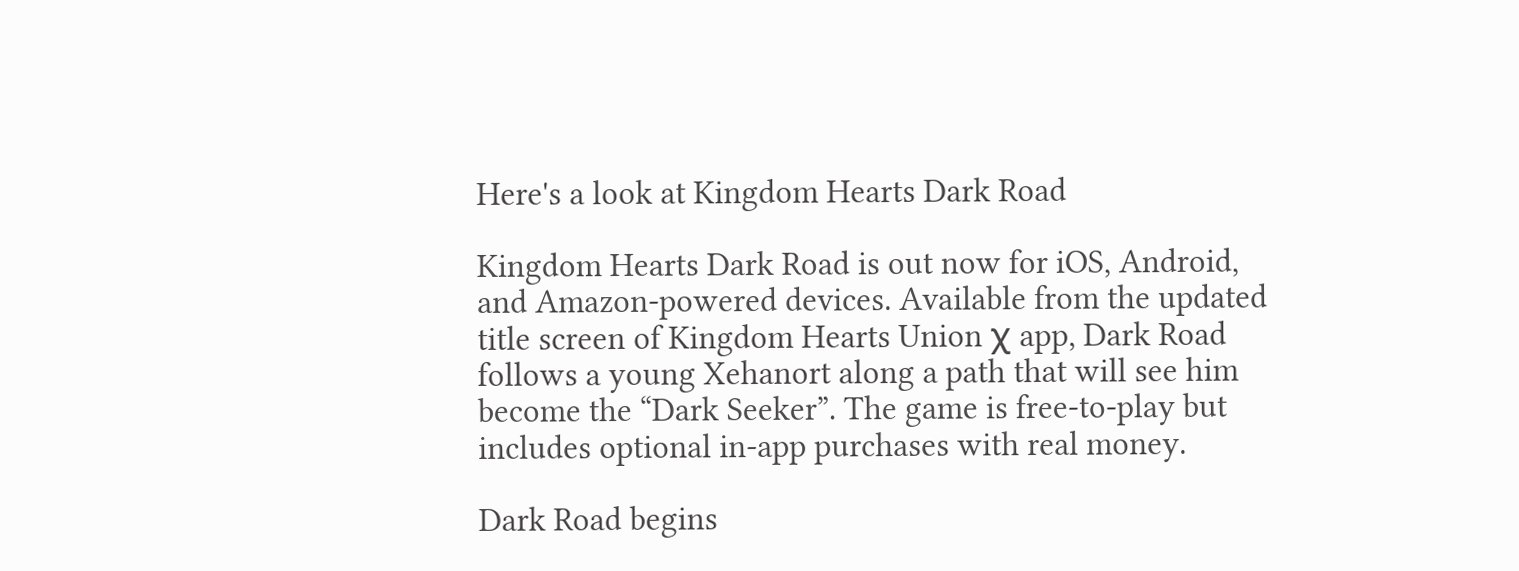Here's a look at Kingdom Hearts Dark Road

Kingdom Hearts Dark Road is out now for iOS, Android, and Amazon-powered devices. Available from the updated title screen of Kingdom Hearts Union χ app, Dark Road follows a young Xehanort along a path that will see him become the “Dark Seeker”. The game is free-to-play but includes optional in-app purchases with real money.

Dark Road begins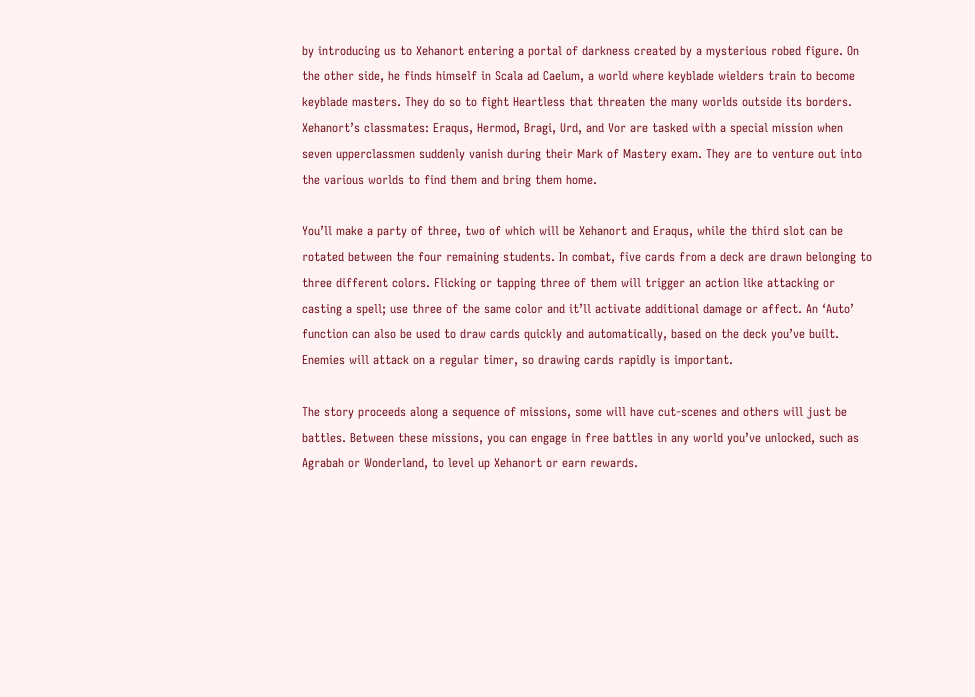by introducing us to Xehanort entering a portal of darkness created by a mysterious robed figure. On the other side, he finds himself in Scala ad Caelum, a world where keyblade wielders train to become keyblade masters. They do so to fight Heartless that threaten the many worlds outside its borders. Xehanort’s classmates: Eraqus, Hermod, Bragi, Urd, and Vor are tasked with a special mission when seven upperclassmen suddenly vanish during their Mark of Mastery exam. They are to venture out into the various worlds to find them and bring them home.

You’ll make a party of three, two of which will be Xehanort and Eraqus, while the third slot can be rotated between the four remaining students. In combat, five cards from a deck are drawn belonging to three different colors. Flicking or tapping three of them will trigger an action like attacking or casting a spell; use three of the same color and it’ll activate additional damage or affect. An ‘Auto’ function can also be used to draw cards quickly and automatically, based on the deck you’ve built. Enemies will attack on a regular timer, so drawing cards rapidly is important.

The story proceeds along a sequence of missions, some will have cut-scenes and others will just be battles. Between these missions, you can engage in free battles in any world you’ve unlocked, such as Agrabah or Wonderland, to level up Xehanort or earn rewards.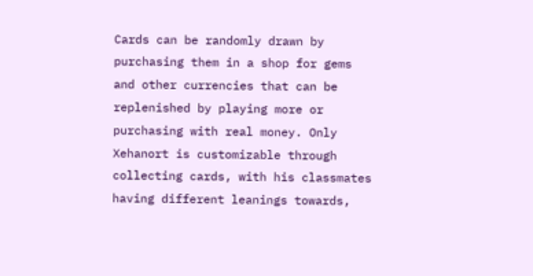Cards can be randomly drawn by purchasing them in a shop for gems and other currencies that can be replenished by playing more or purchasing with real money. Only Xehanort is customizable through collecting cards, with his classmates having different leanings towards,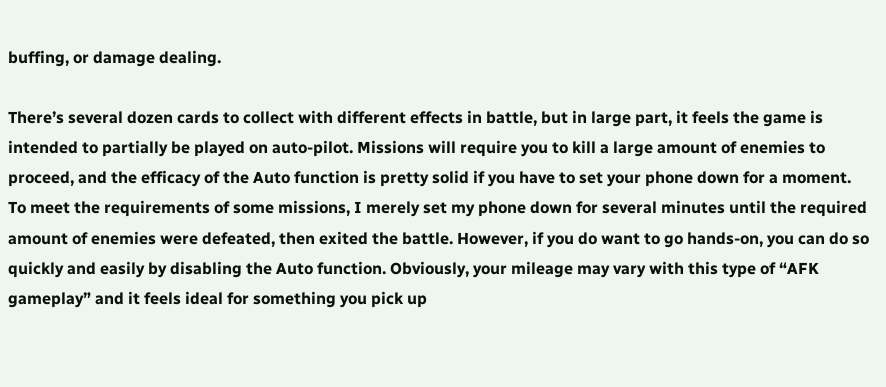buffing, or damage dealing.

There’s several dozen cards to collect with different effects in battle, but in large part, it feels the game is intended to partially be played on auto-pilot. Missions will require you to kill a large amount of enemies to proceed, and the efficacy of the Auto function is pretty solid if you have to set your phone down for a moment. To meet the requirements of some missions, I merely set my phone down for several minutes until the required amount of enemies were defeated, then exited the battle. However, if you do want to go hands-on, you can do so quickly and easily by disabling the Auto function. Obviously, your mileage may vary with this type of “AFK gameplay” and it feels ideal for something you pick up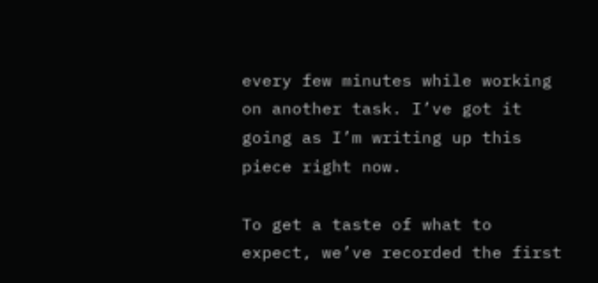every few minutes while working on another task. I’ve got it going as I’m writing up this piece right now.

To get a taste of what to expect, we’ve recorded the first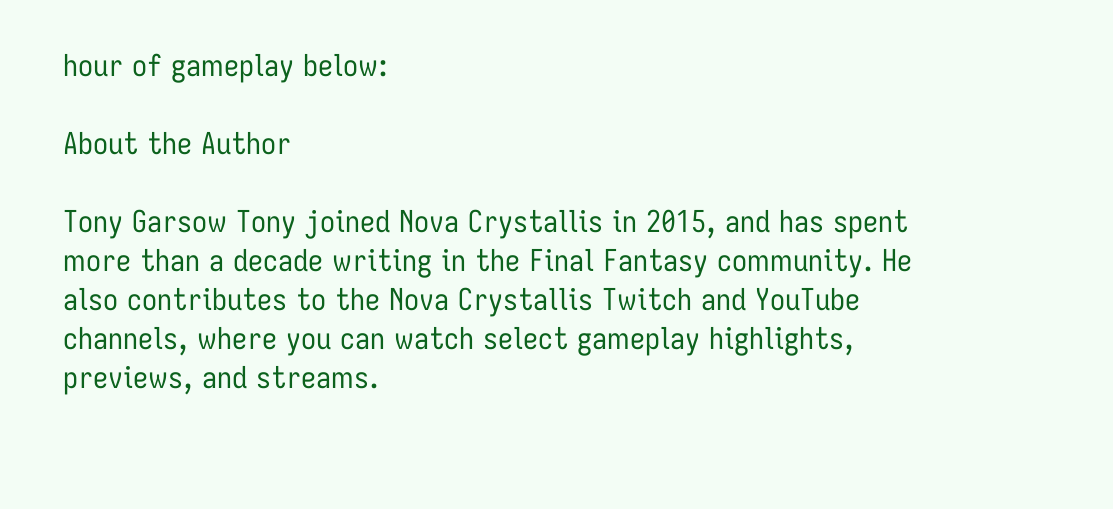hour of gameplay below:

About the Author

Tony Garsow Tony joined Nova Crystallis in 2015, and has spent more than a decade writing in the Final Fantasy community. He also contributes to the Nova Crystallis Twitch and YouTube channels, where you can watch select gameplay highlights, previews, and streams.